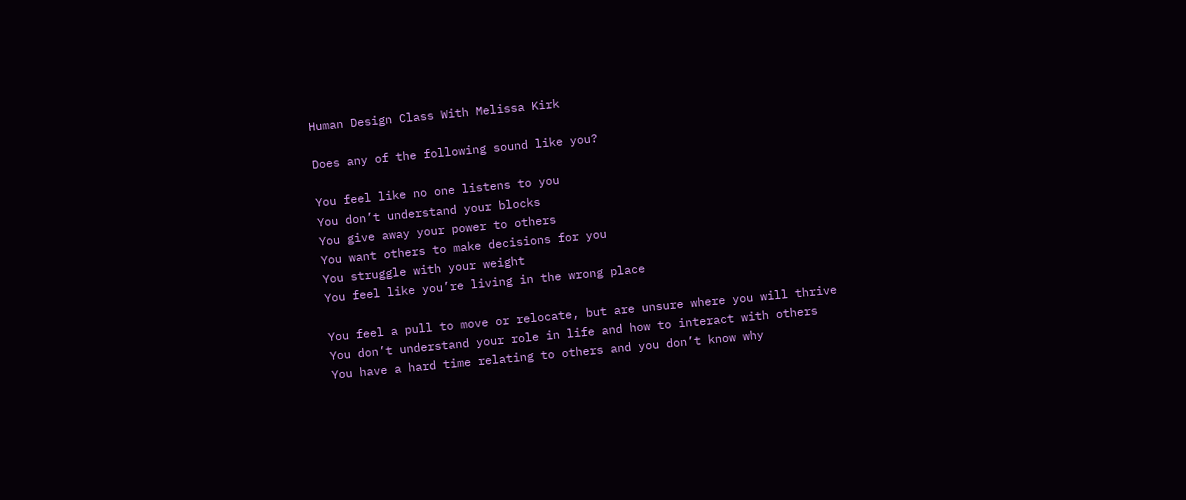Human Design Class With Melissa Kirk

Does any of the following sound like you?

You feel like no one listens to you
You don’t understand your blocks
You give away your power to others
You want others to make decisions for you
You struggle with your weight
You feel like you’re living in the wrong place

You feel a pull to move or relocate, but are unsure where you will thrive
You don’t understand your role in life and how to interact with others
You have a hard time relating to others and you don’t know why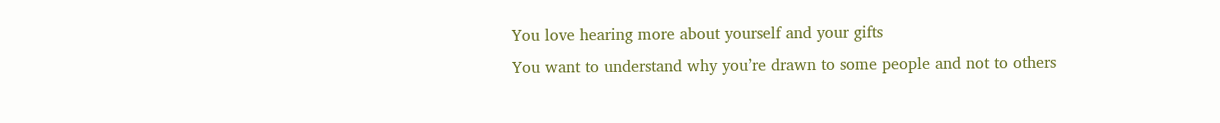You love hearing more about yourself and your gifts
You want to understand why you’re drawn to some people and not to others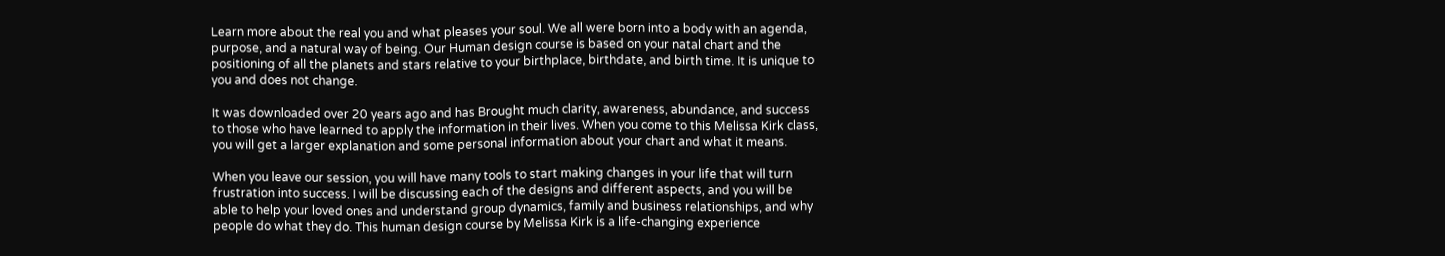Learn more about the real you and what pleases your soul. We all were born into a body with an agenda, purpose, and a natural way of being. Our Human design course is based on your natal chart and the positioning of all the planets and stars relative to your birthplace, birthdate, and birth time. It is unique to you and does not change.

It was downloaded over 20 years ago and has Brought much clarity, awareness, abundance, and success to those who have learned to apply the information in their lives. When you come to this Melissa Kirk class, you will get a larger explanation and some personal information about your chart and what it means.

When you leave our session, you will have many tools to start making changes in your life that will turn frustration into success. I will be discussing each of the designs and different aspects, and you will be able to help your loved ones and understand group dynamics, family and business relationships, and why people do what they do. This human design course by Melissa Kirk is a life-changing experience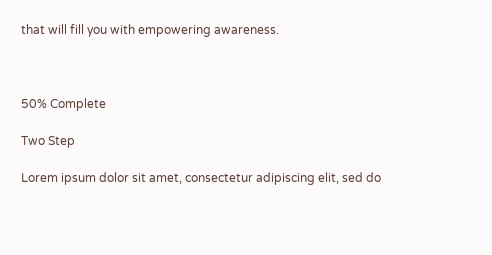that will fill you with empowering awareness.



50% Complete

Two Step

Lorem ipsum dolor sit amet, consectetur adipiscing elit, sed do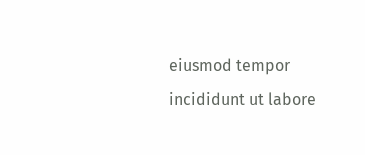eiusmod tempor incididunt ut labore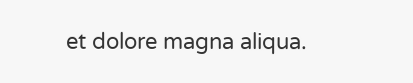et dolore magna aliqua.